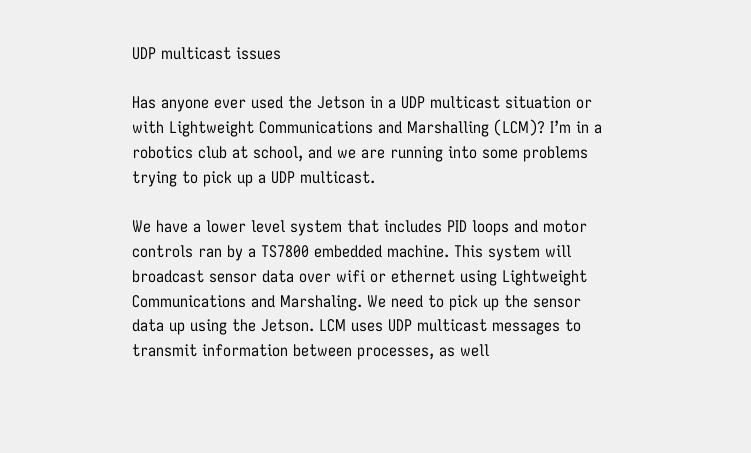UDP multicast issues

Has anyone ever used the Jetson in a UDP multicast situation or with Lightweight Communications and Marshalling (LCM)? I’m in a robotics club at school, and we are running into some problems trying to pick up a UDP multicast.

We have a lower level system that includes PID loops and motor controls ran by a TS7800 embedded machine. This system will broadcast sensor data over wifi or ethernet using Lightweight Communications and Marshaling. We need to pick up the sensor data up using the Jetson. LCM uses UDP multicast messages to transmit information between processes, as well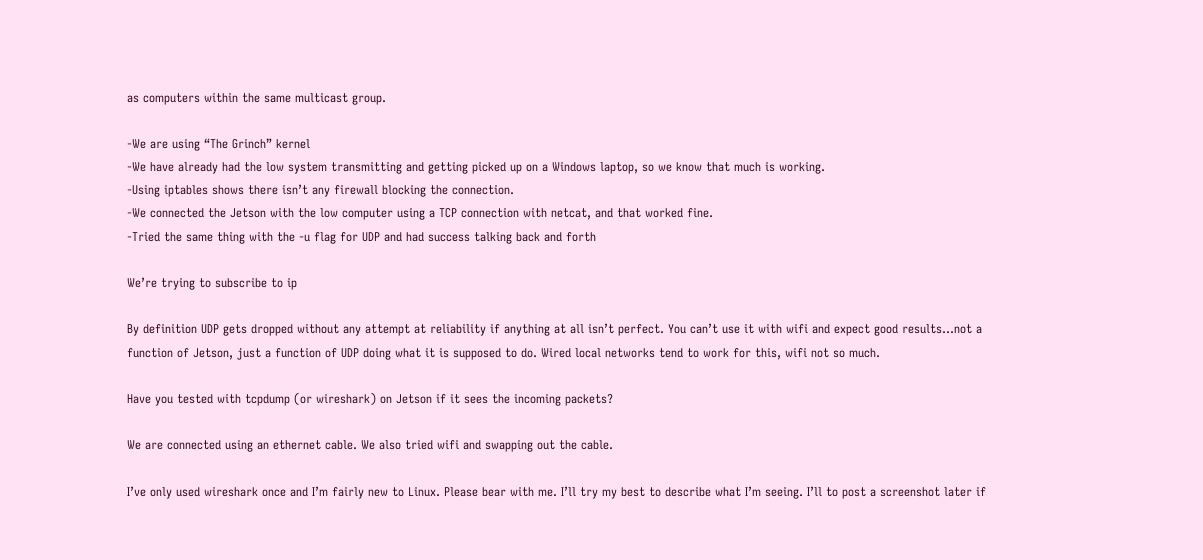as computers within the same multicast group.

-We are using “The Grinch” kernel
-We have already had the low system transmitting and getting picked up on a Windows laptop, so we know that much is working.
-Using iptables shows there isn’t any firewall blocking the connection.
-We connected the Jetson with the low computer using a TCP connection with netcat, and that worked fine.
-Tried the same thing with the -u flag for UDP and had success talking back and forth

We’re trying to subscribe to ip

By definition UDP gets dropped without any attempt at reliability if anything at all isn’t perfect. You can’t use it with wifi and expect good results…not a function of Jetson, just a function of UDP doing what it is supposed to do. Wired local networks tend to work for this, wifi not so much.

Have you tested with tcpdump (or wireshark) on Jetson if it sees the incoming packets?

We are connected using an ethernet cable. We also tried wifi and swapping out the cable.

I’ve only used wireshark once and I’m fairly new to Linux. Please bear with me. I’ll try my best to describe what I’m seeing. I’ll to post a screenshot later if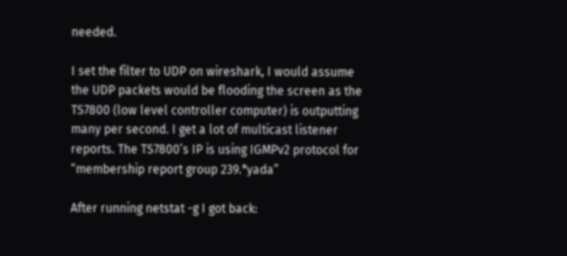needed.

I set the filter to UDP on wireshark, I would assume the UDP packets would be flooding the screen as the TS7800 (low level controller computer) is outputting many per second. I get a lot of multicast listener reports. The TS7800’s IP is using IGMPv2 protocol for “membership report group 239.*yada”

After running netstat -g I got back: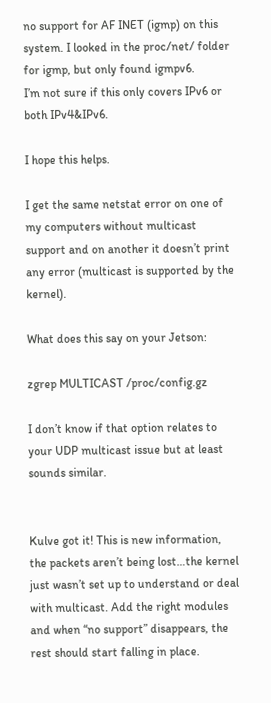no support for AF INET (igmp) on this system. I looked in the proc/net/ folder for igmp, but only found igmpv6.
I’m not sure if this only covers IPv6 or both IPv4&IPv6.

I hope this helps.

I get the same netstat error on one of my computers without multicast support and on another it doesn’t print any error (multicast is supported by the kernel).

What does this say on your Jetson:

zgrep MULTICAST /proc/config.gz

I don’t know if that option relates to your UDP multicast issue but at least sounds similar.


Kulve got it! This is new information, the packets aren’t being lost…the kernel just wasn’t set up to understand or deal with multicast. Add the right modules and when “no support” disappears, the rest should start falling in place.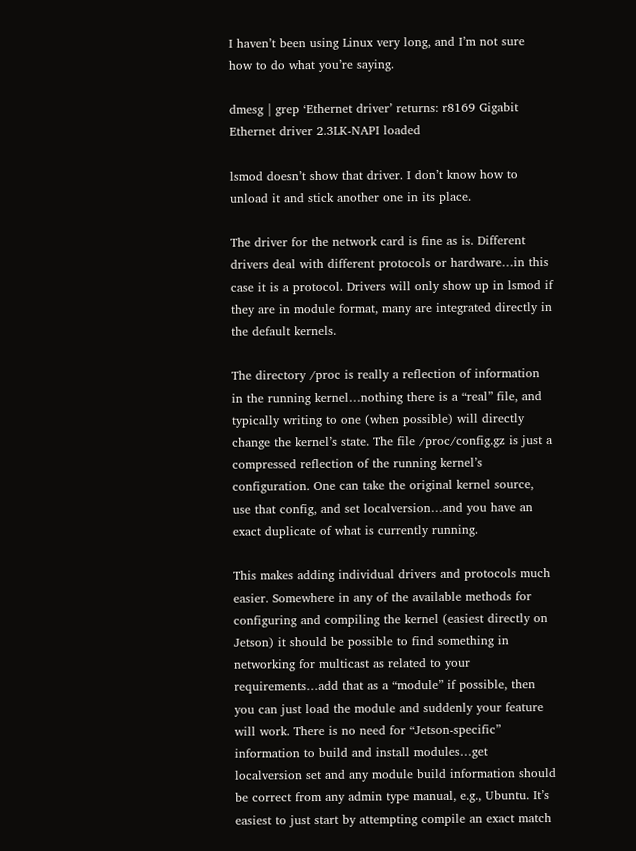I haven’t been using Linux very long, and I’m not sure how to do what you’re saying.

dmesg | grep ‘Ethernet driver’ returns: r8169 Gigabit Ethernet driver 2.3LK-NAPI loaded

lsmod doesn’t show that driver. I don’t know how to unload it and stick another one in its place.

The driver for the network card is fine as is. Different drivers deal with different protocols or hardware…in this case it is a protocol. Drivers will only show up in lsmod if they are in module format, many are integrated directly in the default kernels.

The directory /proc is really a reflection of information in the running kernel…nothing there is a “real” file, and typically writing to one (when possible) will directly change the kernel’s state. The file /proc/config.gz is just a compressed reflection of the running kernel’s configuration. One can take the original kernel source, use that config, and set localversion…and you have an exact duplicate of what is currently running.

This makes adding individual drivers and protocols much easier. Somewhere in any of the available methods for configuring and compiling the kernel (easiest directly on Jetson) it should be possible to find something in networking for multicast as related to your requirements…add that as a “module” if possible, then you can just load the module and suddenly your feature will work. There is no need for “Jetson-specific” information to build and install modules…get localversion set and any module build information should be correct from any admin type manual, e.g., Ubuntu. It’s easiest to just start by attempting compile an exact match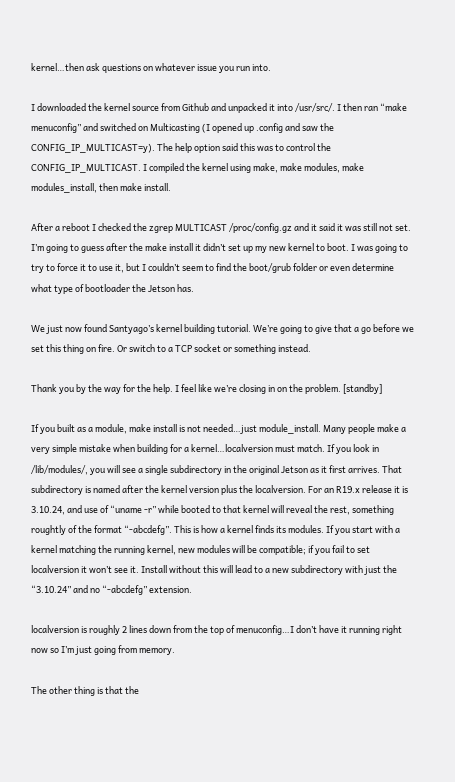kernel…then ask questions on whatever issue you run into.

I downloaded the kernel source from Github and unpacked it into /usr/src/. I then ran “make menuconfig” and switched on Multicasting (I opened up .config and saw the CONFIG_IP_MULTICAST=y). The help option said this was to control the CONFIG_IP_MULTICAST. I compiled the kernel using make, make modules, make modules_install, then make install.

After a reboot I checked the zgrep MULTICAST /proc/config.gz and it said it was still not set. I’m going to guess after the make install it didn’t set up my new kernel to boot. I was going to try to force it to use it, but I couldn’t seem to find the boot/grub folder or even determine what type of bootloader the Jetson has.

We just now found Santyago’s kernel building tutorial. We’re going to give that a go before we set this thing on fire. Or switch to a TCP socket or something instead.

Thank you by the way for the help. I feel like we’re closing in on the problem. [standby]

If you built as a module, make install is not needed…just module_install. Many people make a very simple mistake when building for a kernel…localversion must match. If you look in /lib/modules/, you will see a single subdirectory in the original Jetson as it first arrives. That subdirectory is named after the kernel version plus the localversion. For an R19.x release it is 3.10.24, and use of “uname -r” while booted to that kernel will reveal the rest, something roughtly of the format “-abcdefg”. This is how a kernel finds its modules. If you start with a kernel matching the running kernel, new modules will be compatible; if you fail to set localversion it won’t see it. Install without this will lead to a new subdirectory with just the “3.10.24” and no “-abcdefg” extension.

localversion is roughly 2 lines down from the top of menuconfig…I don’t have it running right now so I’m just going from memory.

The other thing is that the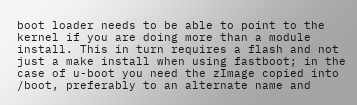boot loader needs to be able to point to the kernel if you are doing more than a module install. This in turn requires a flash and not just a make install when using fastboot; in the case of u-boot you need the zImage copied into /boot, preferably to an alternate name and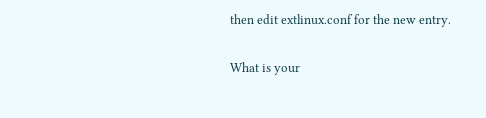then edit extlinux.conf for the new entry.

What is your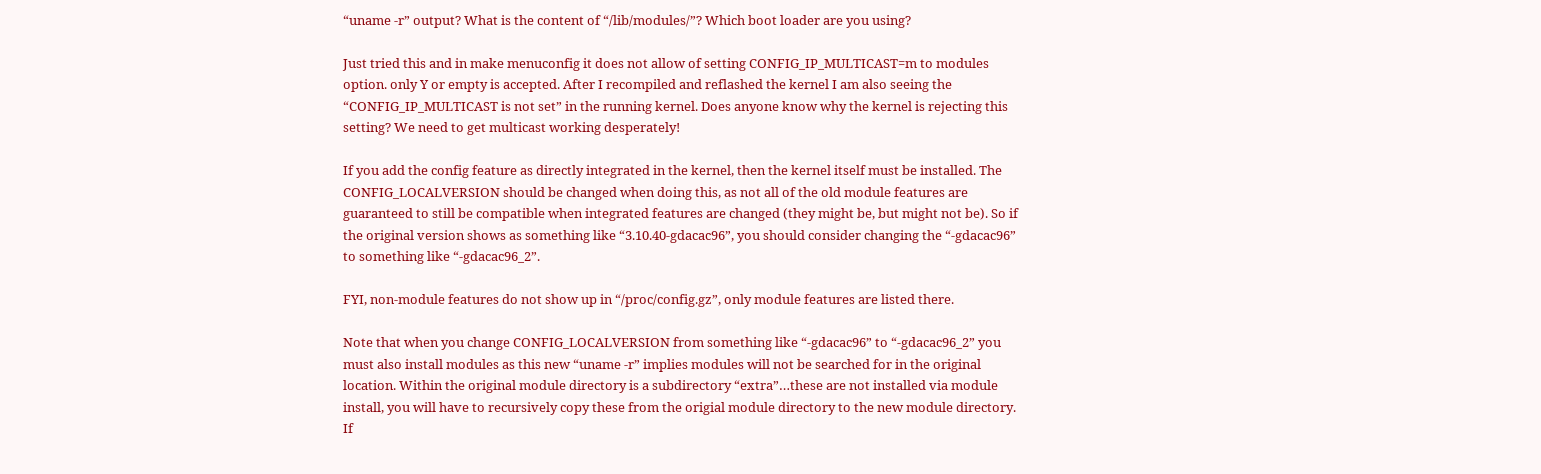“uname -r” output? What is the content of “/lib/modules/”? Which boot loader are you using?

Just tried this and in make menuconfig it does not allow of setting CONFIG_IP_MULTICAST=m to modules option. only Y or empty is accepted. After I recompiled and reflashed the kernel I am also seeing the “CONFIG_IP_MULTICAST is not set” in the running kernel. Does anyone know why the kernel is rejecting this setting? We need to get multicast working desperately!

If you add the config feature as directly integrated in the kernel, then the kernel itself must be installed. The CONFIG_LOCALVERSION should be changed when doing this, as not all of the old module features are guaranteed to still be compatible when integrated features are changed (they might be, but might not be). So if the original version shows as something like “3.10.40-gdacac96”, you should consider changing the “-gdacac96” to something like “-gdacac96_2”.

FYI, non-module features do not show up in “/proc/config.gz”, only module features are listed there.

Note that when you change CONFIG_LOCALVERSION from something like “-gdacac96” to “-gdacac96_2” you must also install modules as this new “uname -r” implies modules will not be searched for in the original location. Within the original module directory is a subdirectory “extra”…these are not installed via module install, you will have to recursively copy these from the origial module directory to the new module directory. If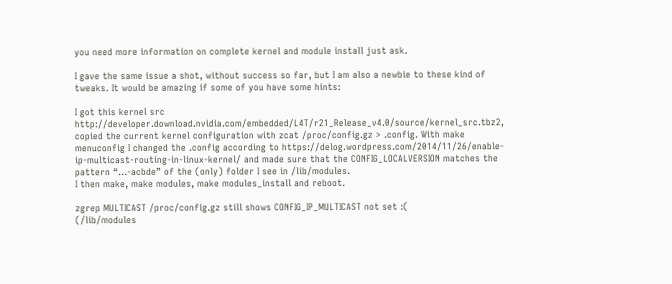you need more information on complete kernel and module install just ask.

I gave the same issue a shot, without success so far, but I am also a newbie to these kind of tweaks. It would be amazing if some of you have some hints:

I got this kernel src http://developer.download.nvidia.com/embedded/L4T/r21_Release_v4.0/source/kernel_src.tbz2, copied the current kernel configuration with zcat /proc/config.gz > .config. With make menuconfig I changed the .config according to https://delog.wordpress.com/2014/11/26/enable-ip-multicast-routing-in-linux-kernel/ and made sure that the CONFIG_LOCALVERSION matches the pattern “…-acbde” of the (only) folder I see in /lib/modules.
I then make, make modules, make modules_install and reboot.

zgrep MULTICAST /proc/config.gz still shows CONFIG_IP_MULTICAST not set :(
(/lib/modules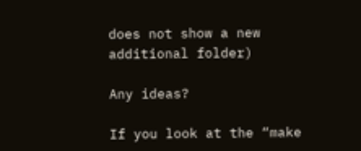does not show a new additional folder)

Any ideas?

If you look at the “make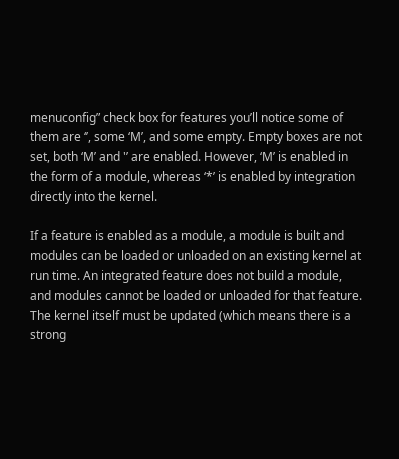menuconfig” check box for features you’ll notice some of them are ‘’, some ‘M’, and some empty. Empty boxes are not set, both ‘M’ and '’ are enabled. However, ‘M’ is enabled in the form of a module, whereas ‘*’ is enabled by integration directly into the kernel.

If a feature is enabled as a module, a module is built and modules can be loaded or unloaded on an existing kernel at run time. An integrated feature does not build a module, and modules cannot be loaded or unloaded for that feature. The kernel itself must be updated (which means there is a strong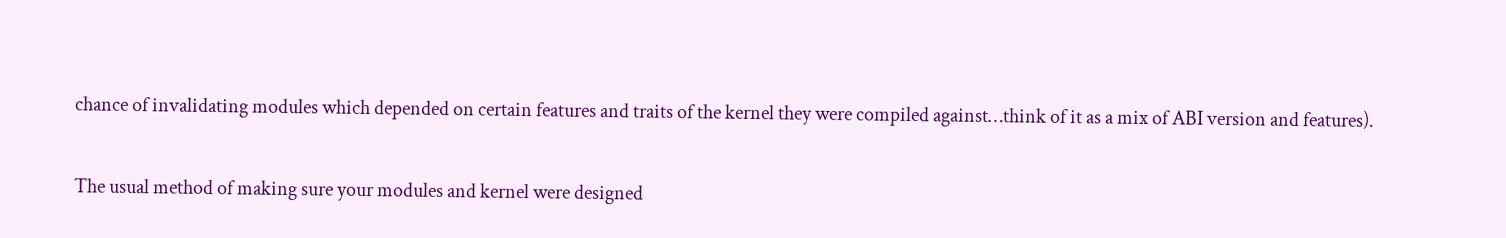chance of invalidating modules which depended on certain features and traits of the kernel they were compiled against…think of it as a mix of ABI version and features).

The usual method of making sure your modules and kernel were designed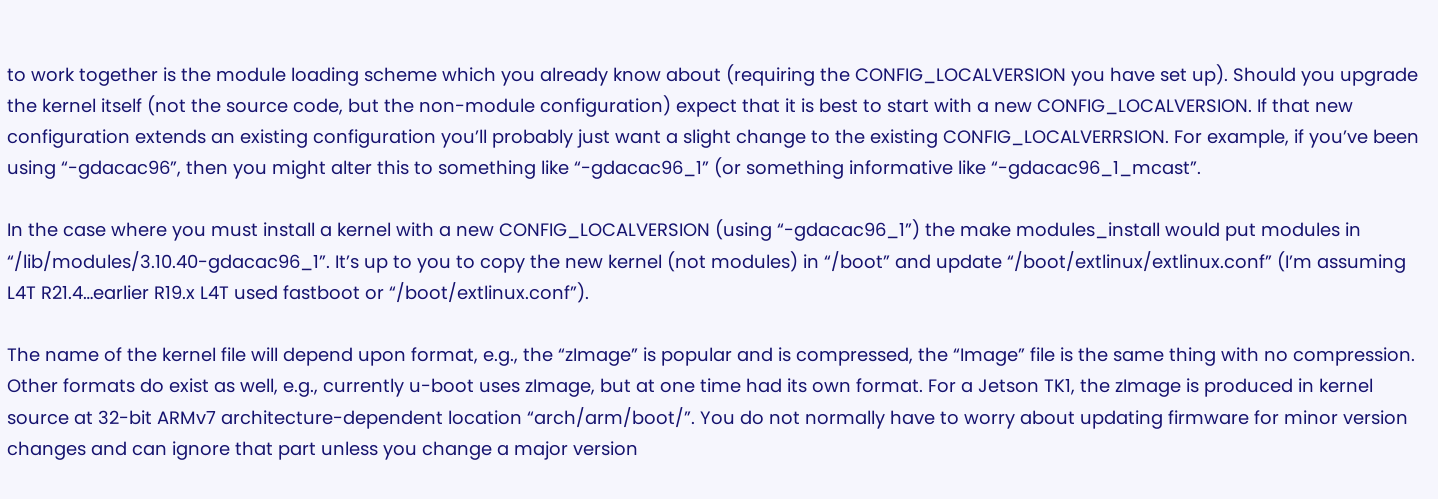to work together is the module loading scheme which you already know about (requiring the CONFIG_LOCALVERSION you have set up). Should you upgrade the kernel itself (not the source code, but the non-module configuration) expect that it is best to start with a new CONFIG_LOCALVERSION. If that new configuration extends an existing configuration you’ll probably just want a slight change to the existing CONFIG_LOCALVERRSION. For example, if you’ve been using “-gdacac96”, then you might alter this to something like “-gdacac96_1” (or something informative like “-gdacac96_1_mcast”.

In the case where you must install a kernel with a new CONFIG_LOCALVERSION (using “-gdacac96_1”) the make modules_install would put modules in “/lib/modules/3.10.40-gdacac96_1”. It’s up to you to copy the new kernel (not modules) in “/boot” and update “/boot/extlinux/extlinux.conf” (I’m assuming L4T R21.4…earlier R19.x L4T used fastboot or “/boot/extlinux.conf”).

The name of the kernel file will depend upon format, e.g., the “zImage” is popular and is compressed, the “Image” file is the same thing with no compression. Other formats do exist as well, e.g., currently u-boot uses zImage, but at one time had its own format. For a Jetson TK1, the zImage is produced in kernel source at 32-bit ARMv7 architecture-dependent location “arch/arm/boot/”. You do not normally have to worry about updating firmware for minor version changes and can ignore that part unless you change a major version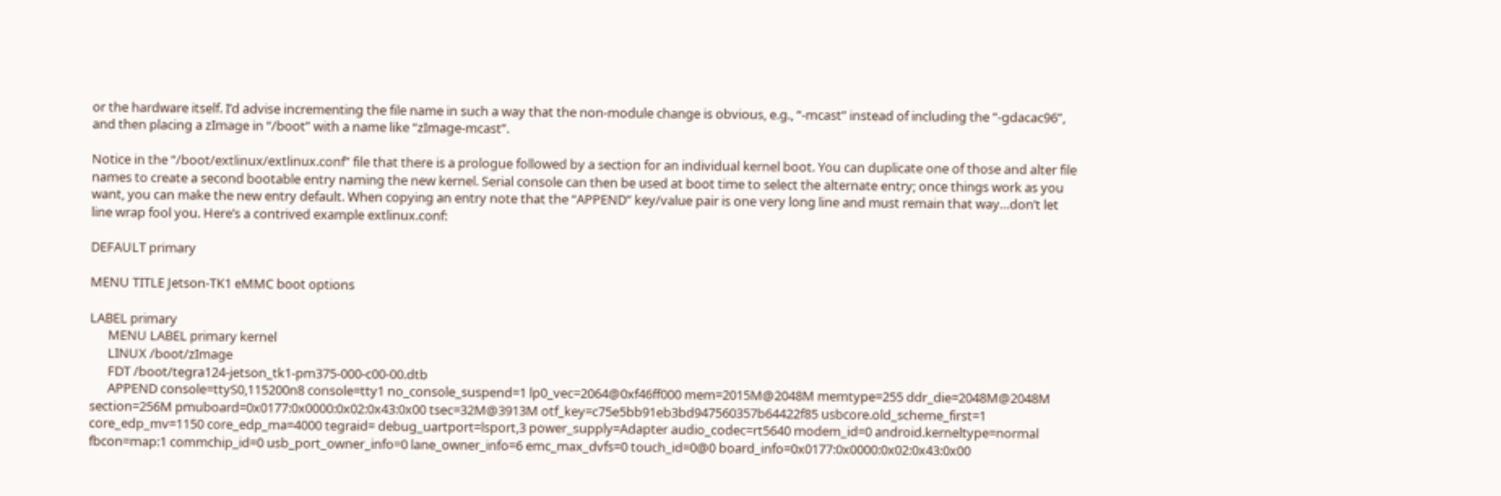or the hardware itself. I’d advise incrementing the file name in such a way that the non-module change is obvious, e.g., “-mcast” instead of including the “-gdacac96”, and then placing a zImage in “/boot” with a name like “zImage-mcast”.

Notice in the “/boot/extlinux/extlinux.conf” file that there is a prologue followed by a section for an individual kernel boot. You can duplicate one of those and alter file names to create a second bootable entry naming the new kernel. Serial console can then be used at boot time to select the alternate entry; once things work as you want, you can make the new entry default. When copying an entry note that the “APPEND” key/value pair is one very long line and must remain that way…don’t let line wrap fool you. Here’s a contrived example extlinux.conf:

DEFAULT primary

MENU TITLE Jetson-TK1 eMMC boot options

LABEL primary
      MENU LABEL primary kernel
      LINUX /boot/zImage
      FDT /boot/tegra124-jetson_tk1-pm375-000-c00-00.dtb
      APPEND console=ttyS0,115200n8 console=tty1 no_console_suspend=1 lp0_vec=2064@0xf46ff000 mem=2015M@2048M memtype=255 ddr_die=2048M@2048M section=256M pmuboard=0x0177:0x0000:0x02:0x43:0x00 tsec=32M@3913M otf_key=c75e5bb91eb3bd947560357b64422f85 usbcore.old_scheme_first=1 core_edp_mv=1150 core_edp_ma=4000 tegraid= debug_uartport=lsport,3 power_supply=Adapter audio_codec=rt5640 modem_id=0 android.kerneltype=normal fbcon=map:1 commchip_id=0 usb_port_owner_info=0 lane_owner_info=6 emc_max_dvfs=0 touch_id=0@0 board_info=0x0177:0x0000:0x02:0x43:0x00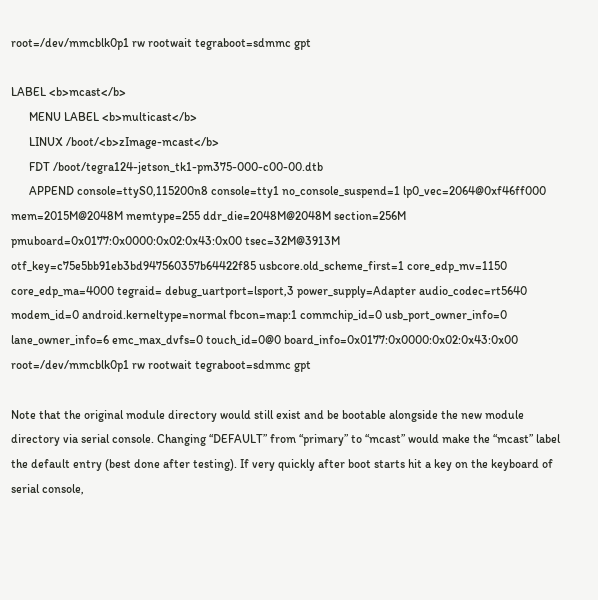root=/dev/mmcblk0p1 rw rootwait tegraboot=sdmmc gpt

LABEL <b>mcast</b>
      MENU LABEL <b>multicast</b>
      LINUX /boot/<b>zImage-mcast</b>
      FDT /boot/tegra124-jetson_tk1-pm375-000-c00-00.dtb
      APPEND console=ttyS0,115200n8 console=tty1 no_console_suspend=1 lp0_vec=2064@0xf46ff000 mem=2015M@2048M memtype=255 ddr_die=2048M@2048M section=256M pmuboard=0x0177:0x0000:0x02:0x43:0x00 tsec=32M@3913M otf_key=c75e5bb91eb3bd947560357b64422f85 usbcore.old_scheme_first=1 core_edp_mv=1150 core_edp_ma=4000 tegraid= debug_uartport=lsport,3 power_supply=Adapter audio_codec=rt5640 modem_id=0 android.kerneltype=normal fbcon=map:1 commchip_id=0 usb_port_owner_info=0 lane_owner_info=6 emc_max_dvfs=0 touch_id=0@0 board_info=0x0177:0x0000:0x02:0x43:0x00 root=/dev/mmcblk0p1 rw rootwait tegraboot=sdmmc gpt

Note that the original module directory would still exist and be bootable alongside the new module directory via serial console. Changing “DEFAULT” from “primary” to “mcast” would make the “mcast” label the default entry (best done after testing). If very quickly after boot starts hit a key on the keyboard of serial console,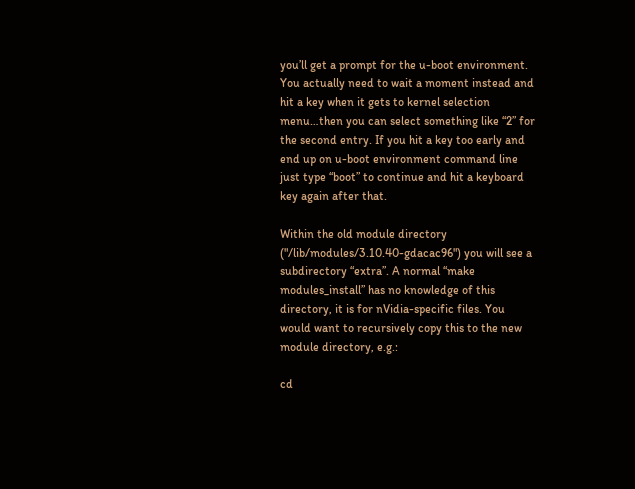you’ll get a prompt for the u-boot environment. You actually need to wait a moment instead and hit a key when it gets to kernel selection menu…then you can select something like “2” for the second entry. If you hit a key too early and end up on u-boot environment command line just type “boot” to continue and hit a keyboard key again after that.

Within the old module directory ("/lib/modules/3.10.40-gdacac96") you will see a subdirectory “extra”. A normal “make modules_install” has no knowledge of this directory, it is for nVidia-specific files. You would want to recursively copy this to the new module directory, e.g.:

cd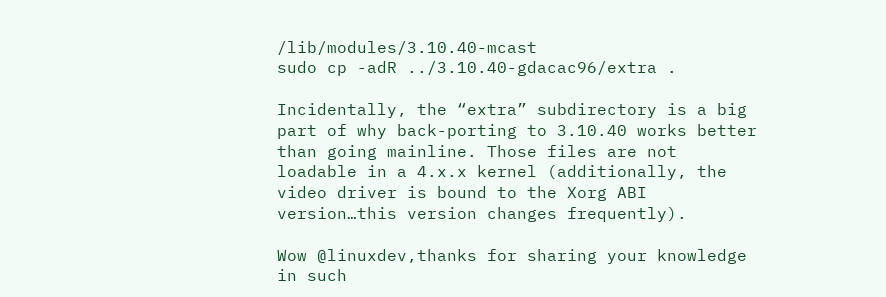/lib/modules/3.10.40-mcast
sudo cp -adR ../3.10.40-gdacac96/extra .

Incidentally, the “extra” subdirectory is a big part of why back-porting to 3.10.40 works better than going mainline. Those files are not loadable in a 4.x.x kernel (additionally, the video driver is bound to the Xorg ABI version…this version changes frequently).

Wow @linuxdev,thanks for sharing your knowledge in such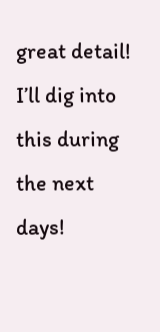great detail! I’ll dig into this during the next days!